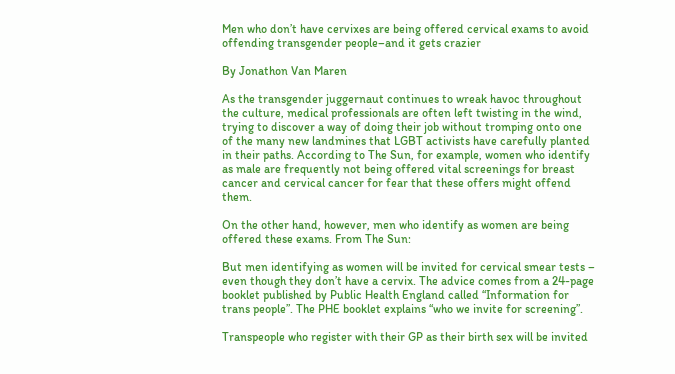Men who don’t have cervixes are being offered cervical exams to avoid offending transgender people–and it gets crazier

By Jonathon Van Maren

As the transgender juggernaut continues to wreak havoc throughout the culture, medical professionals are often left twisting in the wind, trying to discover a way of doing their job without tromping onto one of the many new landmines that LGBT activists have carefully planted in their paths. According to The Sun, for example, women who identify as male are frequently not being offered vital screenings for breast cancer and cervical cancer for fear that these offers might offend them.

On the other hand, however, men who identify as women are being offered these exams. From The Sun:

But men identifying as women will be invited for cervical smear tests – even though they don’t have a cervix. The advice comes from a 24-page booklet published by Public Health England called “Information for trans people”. The PHE booklet explains “who we invite for screening”.

Transpeople who register with their GP as their birth sex will be invited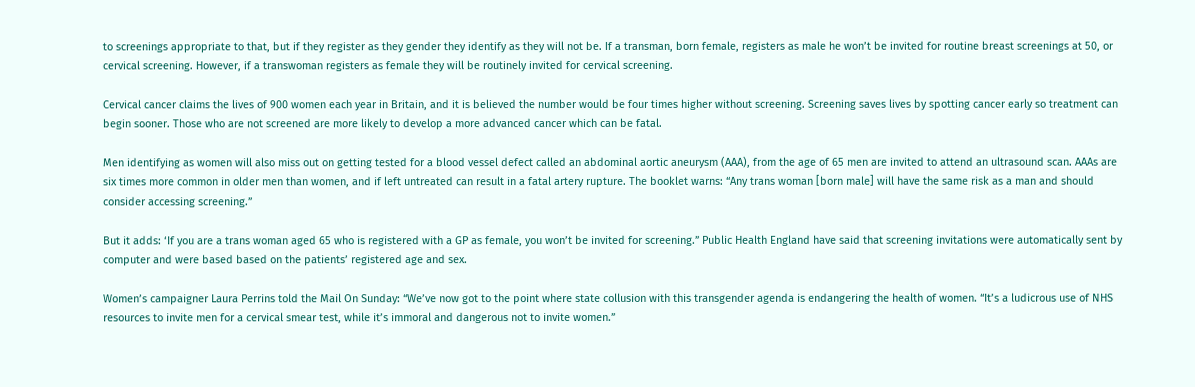to screenings appropriate to that, but if they register as they gender they identify as they will not be. If a transman, born female, registers as male he won’t be invited for routine breast screenings at 50, or cervical screening. However, if a transwoman registers as female they will be routinely invited for cervical screening.

Cervical cancer claims the lives of 900 women each year in Britain, and it is believed the number would be four times higher without screening. Screening saves lives by spotting cancer early so treatment can begin sooner. Those who are not screened are more likely to develop a more advanced cancer which can be fatal.

Men identifying as women will also miss out on getting tested for a blood vessel defect called an abdominal aortic aneurysm (AAA), from the age of 65 men are invited to attend an ultrasound scan. AAAs are six times more common in older men than women, and if left untreated can result in a fatal artery rupture. The booklet warns: “Any trans woman [born male] will have the same risk as a man and should consider accessing screening.”

But it adds: ‘If you are a trans woman aged 65 who is registered with a GP as female, you won’t be invited for screening.” Public Health England have said that screening invitations were automatically sent by computer and were based based on the patients’ registered age and sex.

Women’s campaigner Laura Perrins told the Mail On Sunday: “We’ve now got to the point where state collusion with this transgender agenda is endangering the health of women. “It’s a ludicrous use of NHS resources to invite men for a cervical smear test, while it’s immoral and dangerous not to invite women.”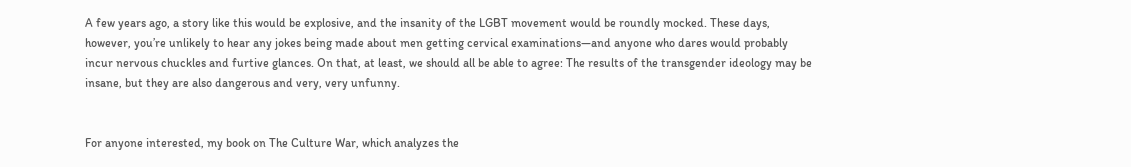A few years ago, a story like this would be explosive, and the insanity of the LGBT movement would be roundly mocked. These days, however, you’re unlikely to hear any jokes being made about men getting cervical examinations—and anyone who dares would probably incur nervous chuckles and furtive glances. On that, at least, we should all be able to agree: The results of the transgender ideology may be insane, but they are also dangerous and very, very unfunny.


For anyone interested, my book on The Culture War, which analyzes the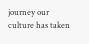journey our culture has taken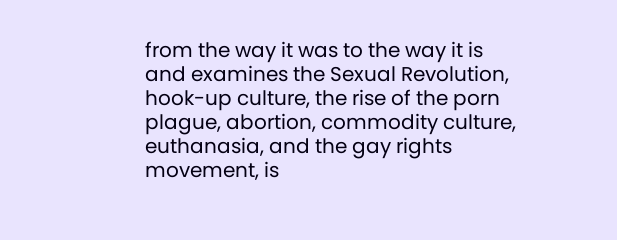from the way it was to the way it is and examines the Sexual Revolution, hook-up culture, the rise of the porn plague, abortion, commodity culture, euthanasia, and the gay rights movement, is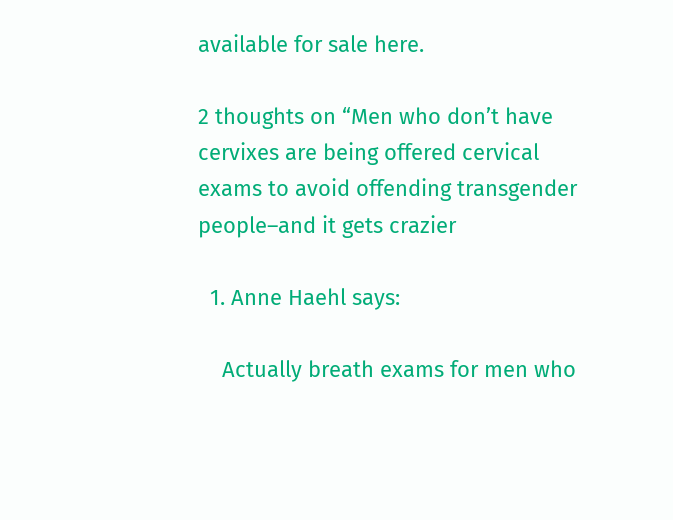available for sale here.

2 thoughts on “Men who don’t have cervixes are being offered cervical exams to avoid offending transgender people–and it gets crazier

  1. Anne Haehl says:

    Actually breath exams for men who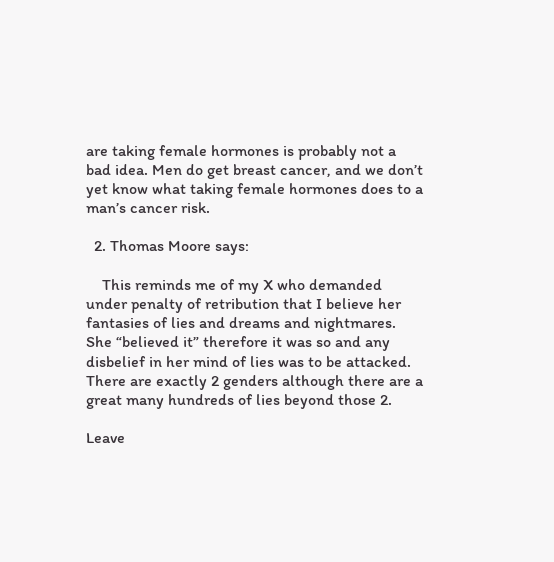are taking female hormones is probably not a bad idea. Men do get breast cancer, and we don’t yet know what taking female hormones does to a man’s cancer risk.

  2. Thomas Moore says:

    This reminds me of my X who demanded under penalty of retribution that I believe her fantasies of lies and dreams and nightmares. She “believed it” therefore it was so and any disbelief in her mind of lies was to be attacked. There are exactly 2 genders although there are a great many hundreds of lies beyond those 2.

Leave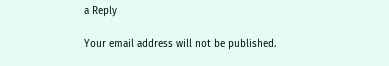a Reply

Your email address will not be published.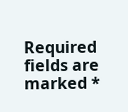Required fields are marked *